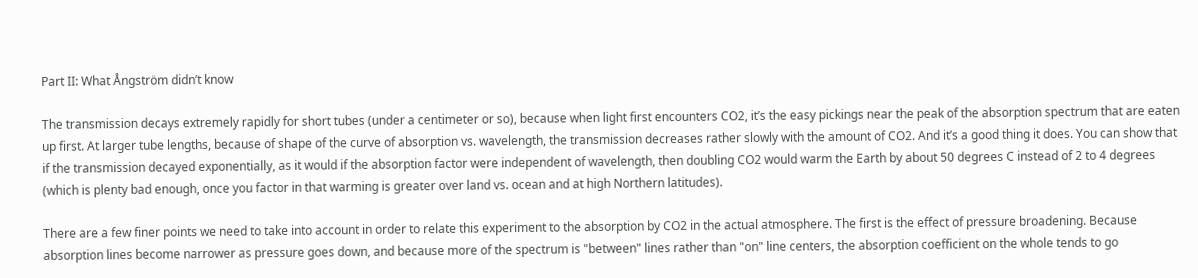Part II: What Ångström didn’t know

The transmission decays extremely rapidly for short tubes (under a centimeter or so), because when light first encounters CO2, it’s the easy pickings near the peak of the absorption spectrum that are eaten up first. At larger tube lengths, because of shape of the curve of absorption vs. wavelength, the transmission decreases rather slowly with the amount of CO2. And it’s a good thing it does. You can show that if the transmission decayed exponentially, as it would if the absorption factor were independent of wavelength, then doubling CO2 would warm the Earth by about 50 degrees C instead of 2 to 4 degrees (which is plenty bad enough, once you factor in that warming is greater over land vs. ocean and at high Northern latitudes).

There are a few finer points we need to take into account in order to relate this experiment to the absorption by CO2 in the actual atmosphere. The first is the effect of pressure broadening. Because absorption lines become narrower as pressure goes down, and because more of the spectrum is "between" lines rather than "on" line centers, the absorption coefficient on the whole tends to go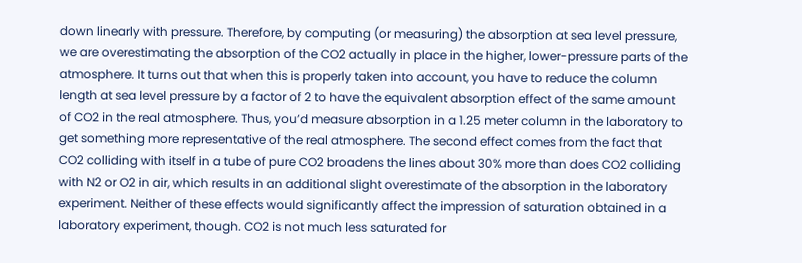down linearly with pressure. Therefore, by computing (or measuring) the absorption at sea level pressure, we are overestimating the absorption of the CO2 actually in place in the higher, lower-pressure parts of the atmosphere. It turns out that when this is properly taken into account, you have to reduce the column length at sea level pressure by a factor of 2 to have the equivalent absorption effect of the same amount of CO2 in the real atmosphere. Thus, you’d measure absorption in a 1.25 meter column in the laboratory to get something more representative of the real atmosphere. The second effect comes from the fact that CO2 colliding with itself in a tube of pure CO2 broadens the lines about 30% more than does CO2 colliding with N2 or O2 in air, which results in an additional slight overestimate of the absorption in the laboratory experiment. Neither of these effects would significantly affect the impression of saturation obtained in a laboratory experiment, though. CO2 is not much less saturated for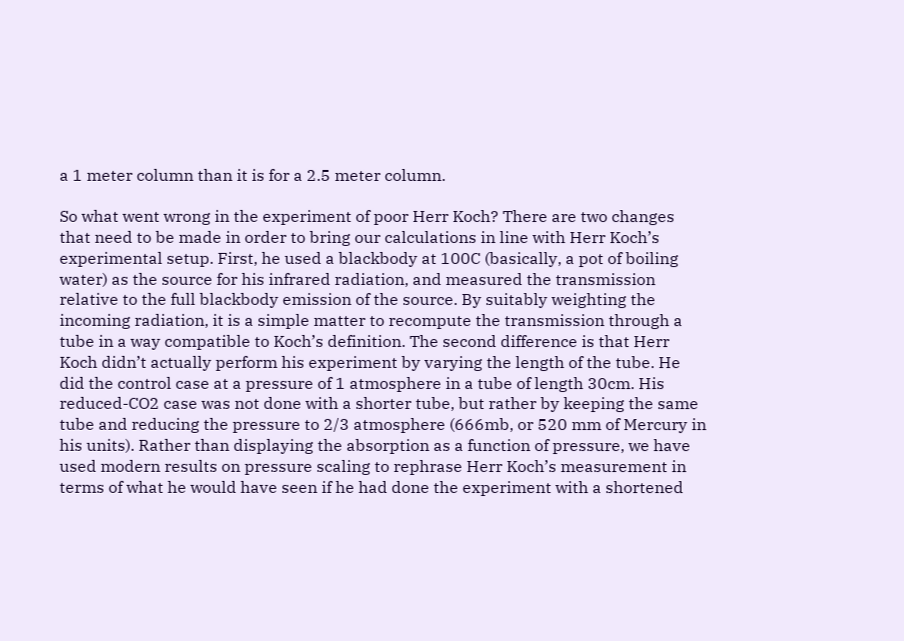a 1 meter column than it is for a 2.5 meter column.

So what went wrong in the experiment of poor Herr Koch? There are two changes that need to be made in order to bring our calculations in line with Herr Koch’s experimental setup. First, he used a blackbody at 100C (basically, a pot of boiling water) as the source for his infrared radiation, and measured the transmission relative to the full blackbody emission of the source. By suitably weighting the incoming radiation, it is a simple matter to recompute the transmission through a tube in a way compatible to Koch’s definition. The second difference is that Herr Koch didn’t actually perform his experiment by varying the length of the tube. He did the control case at a pressure of 1 atmosphere in a tube of length 30cm. His reduced-CO2 case was not done with a shorter tube, but rather by keeping the same tube and reducing the pressure to 2/3 atmosphere (666mb, or 520 mm of Mercury in his units). Rather than displaying the absorption as a function of pressure, we have used modern results on pressure scaling to rephrase Herr Koch’s measurement in terms of what he would have seen if he had done the experiment with a shortened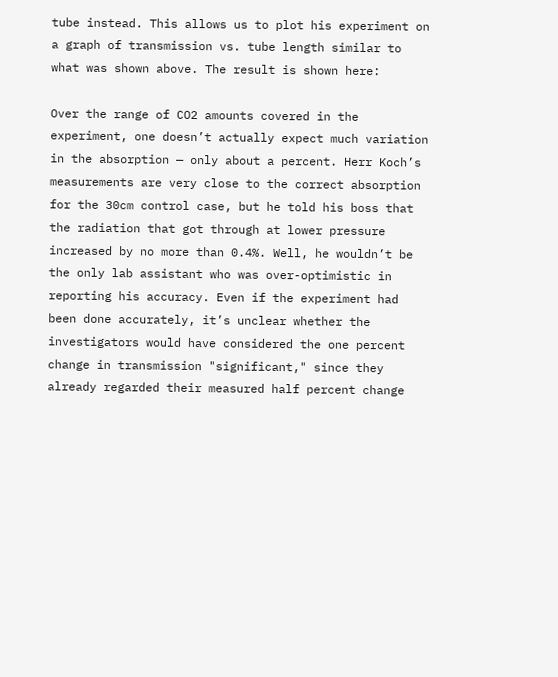tube instead. This allows us to plot his experiment on a graph of transmission vs. tube length similar to what was shown above. The result is shown here:

Over the range of CO2 amounts covered in the experiment, one doesn’t actually expect much variation in the absorption — only about a percent. Herr Koch’s measurements are very close to the correct absorption for the 30cm control case, but he told his boss that the radiation that got through at lower pressure increased by no more than 0.4%. Well, he wouldn’t be the only lab assistant who was over-optimistic in reporting his accuracy. Even if the experiment had been done accurately, it’s unclear whether the investigators would have considered the one percent change in transmission "significant," since they already regarded their measured half percent change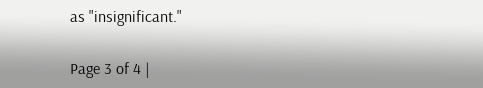as "insignificant."

Page 3 of 4 |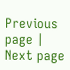Previous page | Next page